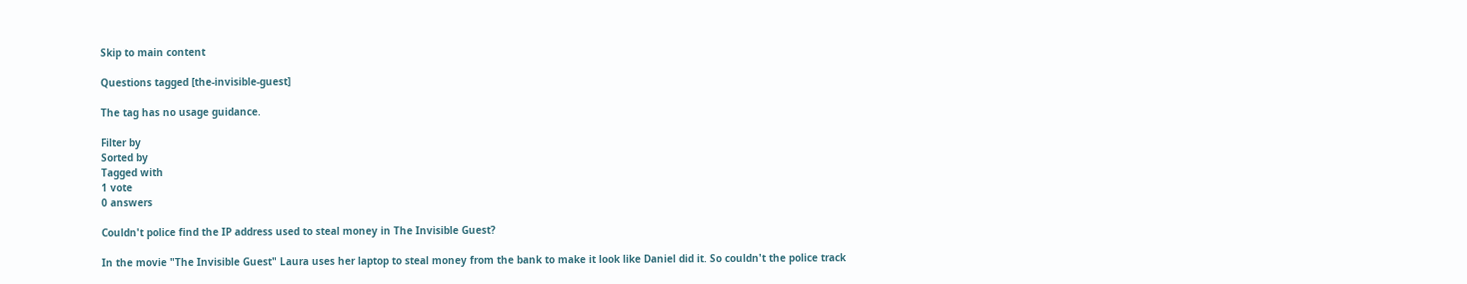Skip to main content

Questions tagged [the-invisible-guest]

The tag has no usage guidance.

Filter by
Sorted by
Tagged with
1 vote
0 answers

Couldn't police find the IP address used to steal money in The Invisible Guest?

In the movie "The Invisible Guest" Laura uses her laptop to steal money from the bank to make it look like Daniel did it. So couldn't the police track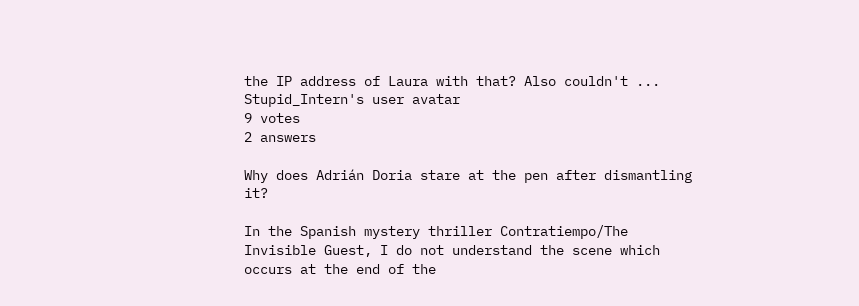the IP address of Laura with that? Also couldn't ...
Stupid_Intern's user avatar
9 votes
2 answers

Why does Adrián Doria stare at the pen after dismantling it?

In the Spanish mystery thriller Contratiempo/The Invisible Guest, I do not understand the scene which occurs at the end of the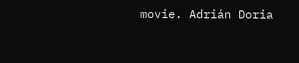movie. Adrián Doria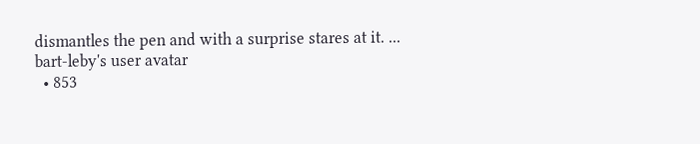dismantles the pen and with a surprise stares at it. ...
bart-leby's user avatar
  • 853